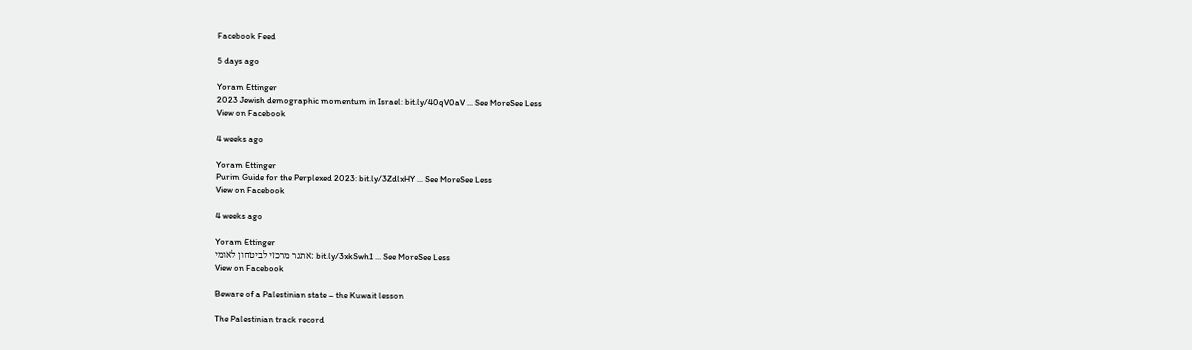Facebook Feed

5 days ago

Yoram Ettinger
2023 Jewish demographic momentum in Israel: bit.ly/40qV0aV ... See MoreSee Less
View on Facebook

4 weeks ago

Yoram Ettinger
Purim Guide for the Perplexed 2023: bit.ly/3ZdlxHY ... See MoreSee Less
View on Facebook

4 weeks ago

Yoram Ettinger
אתגר מרכזי לביטחון לאומי: bit.ly/3xkSwh1 ... See MoreSee Less
View on Facebook

Beware of a Palestinian state – the Kuwait lesson

The Palestinian track record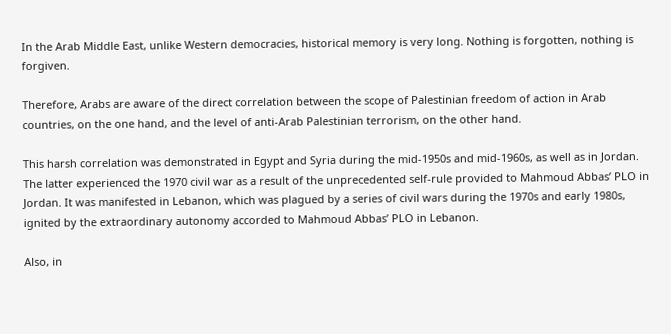In the Arab Middle East, unlike Western democracies, historical memory is very long. Nothing is forgotten, nothing is forgiven.

Therefore, Arabs are aware of the direct correlation between the scope of Palestinian freedom of action in Arab countries, on the one hand, and the level of anti-Arab Palestinian terrorism, on the other hand.

This harsh correlation was demonstrated in Egypt and Syria during the mid-1950s and mid-1960s, as well as in Jordan.  The latter experienced the 1970 civil war as a result of the unprecedented self-rule provided to Mahmoud Abbas’ PLO in Jordan. It was manifested in Lebanon, which was plagued by a series of civil wars during the 1970s and early 1980s, ignited by the extraordinary autonomy accorded to Mahmoud Abbas’ PLO in Lebanon.

Also, in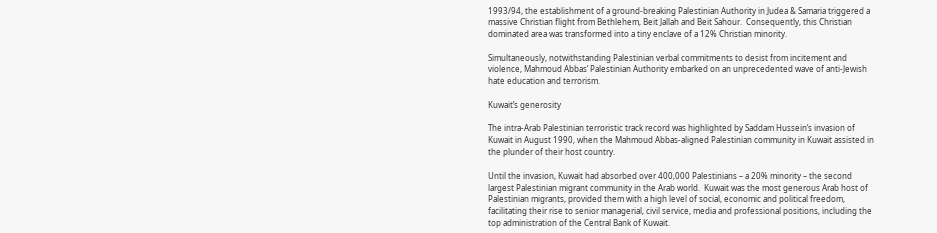1993/94, the establishment of a ground-breaking Palestinian Authority in Judea & Samaria triggered a massive Christian flight from Bethlehem, Beit Jallah and Beit Sahour.  Consequently, this Christian dominated area was transformed into a tiny enclave of a 12% Christian minority.

Simultaneously, notwithstanding Palestinian verbal commitments to desist from incitement and violence, Mahmoud Abbas’ Palestinian Authority embarked on an unprecedented wave of anti-Jewish hate education and terrorism.

Kuwait’s generosity

The intra-Arab Palestinian terroristic track record was highlighted by Saddam Hussein’s invasion of Kuwait in August 1990, when the Mahmoud Abbas-aligned Palestinian community in Kuwait assisted in the plunder of their host country.

Until the invasion, Kuwait had absorbed over 400,000 Palestinians – a 20% minority – the second largest Palestinian migrant community in the Arab world.  Kuwait was the most generous Arab host of Palestinian migrants, provided them with a high level of social, economic and political freedom, facilitating their rise to senior managerial, civil service, media and professional positions, including the top administration of the Central Bank of Kuwait.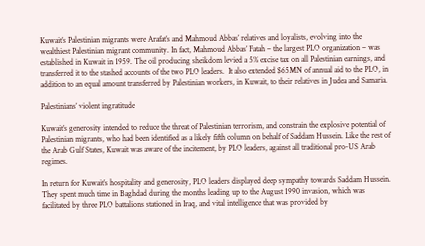Kuwait’s Palestinian migrants were Arafat’s and Mahmoud Abbas’ relatives and loyalists, evolving into the wealthiest Palestinian migrant community. In fact, Mahmoud Abbas’ Fatah – the largest PLO organization – was established in Kuwait in 1959. The oil producing sheikdom levied a 5% excise tax on all Palestinian earnings, and transferred it to the stashed accounts of the two PLO leaders.  It also extended $65MN of annual aid to the PLO, in addition to an equal amount transferred by Palestinian workers, in Kuwait, to their relatives in Judea and Samaria.

Palestinians’ violent ingratitude

Kuwait’s generosity intended to reduce the threat of Palestinian terrorism, and constrain the explosive potential of Palestinian migrants, who had been identified as a likely fifth column on behalf of Saddam Hussein. Like the rest of the Arab Gulf States, Kuwait was aware of the incitement, by PLO leaders, against all traditional pro-US Arab regimes.

In return for Kuwait’s hospitality and generosity, PLO leaders displayed deep sympathy towards Saddam Hussein. They spent much time in Baghdad during the months leading up to the August 1990 invasion, which was facilitated by three PLO battalions stationed in Iraq, and vital intelligence that was provided by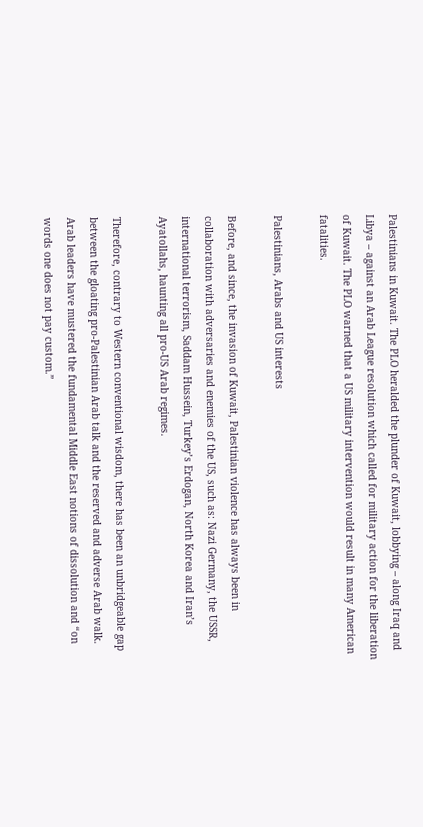Palestinians in Kuwait. The PLO heralded the plunder of Kuwait, lobbying – along Iraq and Libya – against an Arab League resolution which called for military action for the liberation of Kuwait. The PLO warned that a US military intervention would result in many American fatalities.

Palestinians, Arabs and US interests

Before, and since, the invasion of Kuwait, Palestinian violence has always been in collaboration with adversaries and enemies of the US, such as: Nazi Germany, the USSR, international terrorism, Saddam Hussein, Turkey’s Erdogan, North Korea and Iran’s Ayatollahs, haunting all pro-US Arab regimes.

Therefore, contrary to Western conventional wisdom, there has been an unbridgeable gap between the gloating pro-Palestinian Arab talk and the reserved and adverse Arab walk. Arab leaders have mustered the fundamental Middle East notions of dissolution and “on words one does not pay custom.”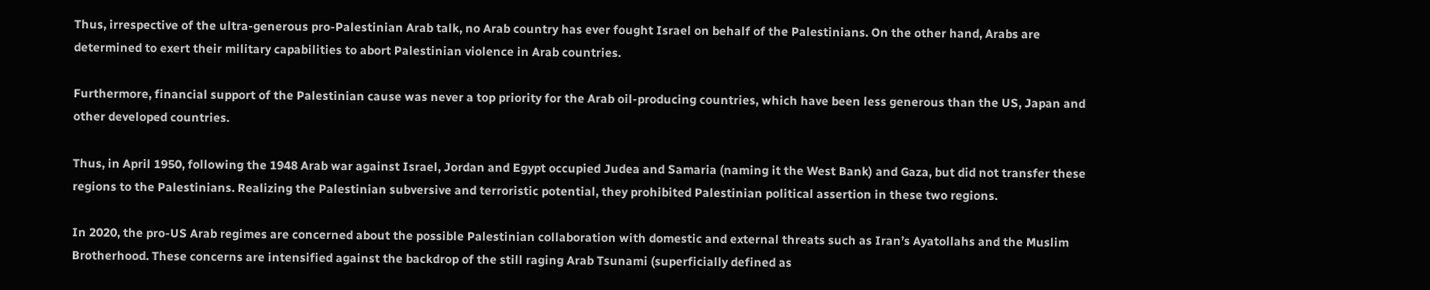Thus, irrespective of the ultra-generous pro-Palestinian Arab talk, no Arab country has ever fought Israel on behalf of the Palestinians. On the other hand, Arabs are determined to exert their military capabilities to abort Palestinian violence in Arab countries.

Furthermore, financial support of the Palestinian cause was never a top priority for the Arab oil-producing countries, which have been less generous than the US, Japan and other developed countries.

Thus, in April 1950, following the 1948 Arab war against Israel, Jordan and Egypt occupied Judea and Samaria (naming it the West Bank) and Gaza, but did not transfer these regions to the Palestinians. Realizing the Palestinian subversive and terroristic potential, they prohibited Palestinian political assertion in these two regions.

In 2020, the pro-US Arab regimes are concerned about the possible Palestinian collaboration with domestic and external threats such as Iran’s Ayatollahs and the Muslim Brotherhood. These concerns are intensified against the backdrop of the still raging Arab Tsunami (superficially defined as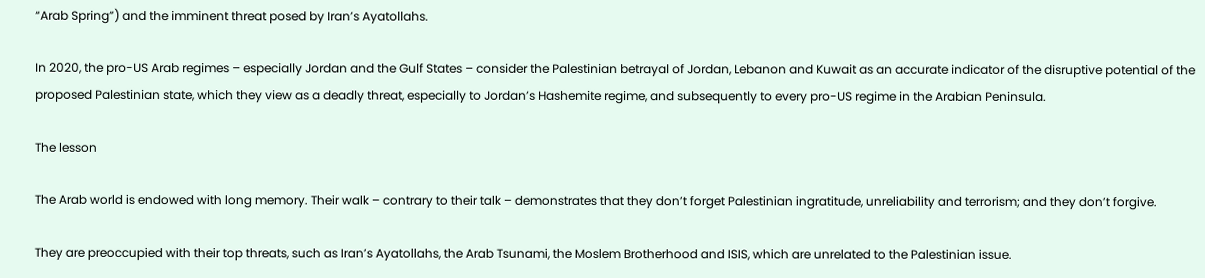“Arab Spring”) and the imminent threat posed by Iran’s Ayatollahs.

In 2020, the pro-US Arab regimes – especially Jordan and the Gulf States – consider the Palestinian betrayal of Jordan, Lebanon and Kuwait as an accurate indicator of the disruptive potential of the proposed Palestinian state, which they view as a deadly threat, especially to Jordan’s Hashemite regime, and subsequently to every pro-US regime in the Arabian Peninsula.

The lesson

The Arab world is endowed with long memory. Their walk – contrary to their talk – demonstrates that they don’t forget Palestinian ingratitude, unreliability and terrorism; and they don’t forgive.

They are preoccupied with their top threats, such as Iran’s Ayatollahs, the Arab Tsunami, the Moslem Brotherhood and ISIS, which are unrelated to the Palestinian issue.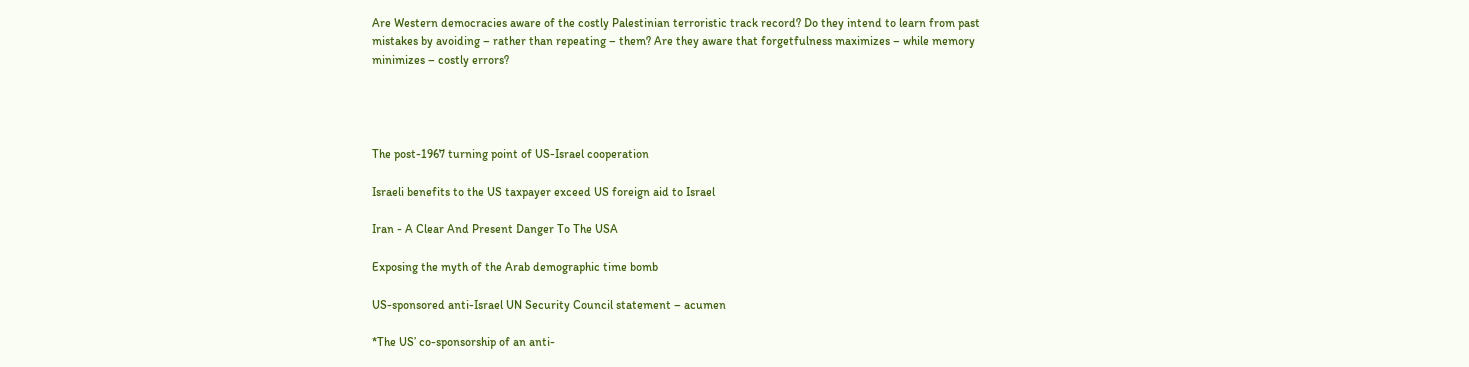Are Western democracies aware of the costly Palestinian terroristic track record? Do they intend to learn from past mistakes by avoiding – rather than repeating – them? Are they aware that forgetfulness maximizes – while memory minimizes – costly errors?




The post-1967 turning point of US-Israel cooperation

Israeli benefits to the US taxpayer exceed US foreign aid to Israel

Iran - A Clear And Present Danger To The USA

Exposing the myth of the Arab demographic time bomb

US-sponsored anti-Israel UN Security Council statement – acumen

*The US’ co-sponsorship of an anti-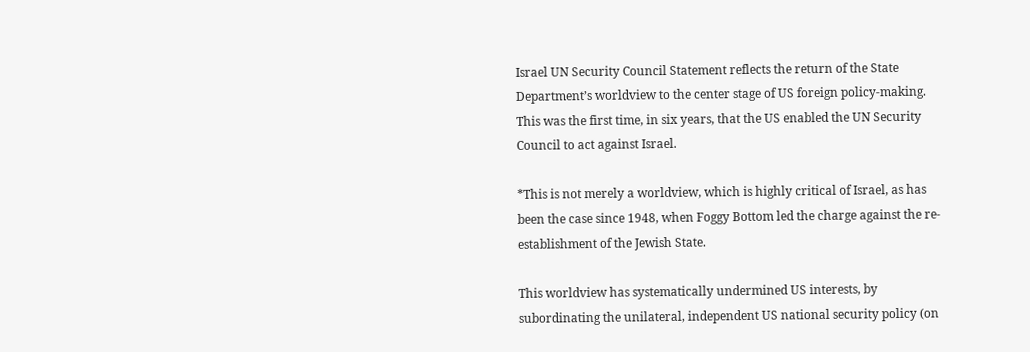Israel UN Security Council Statement reflects the return of the State Department’s worldview to the center stage of US foreign policy-making. This was the first time, in six years, that the US enabled the UN Security Council to act against Israel.

*This is not merely a worldview, which is highly critical of Israel, as has been the case since 1948, when Foggy Bottom led the charge against the re-establishment of the Jewish State.

This worldview has systematically undermined US interests, by subordinating the unilateral, independent US national security policy (on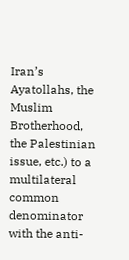Iran’s Ayatollahs, the Muslim Brotherhood, the Palestinian issue, etc.) to a multilateral common denominator with the anti-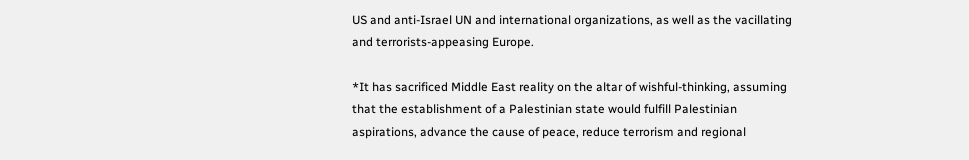US and anti-Israel UN and international organizations, as well as the vacillating and terrorists-appeasing Europe.

*It has sacrificed Middle East reality on the altar of wishful-thinking, assuming that the establishment of a Palestinian state would fulfill Palestinian aspirations, advance the cause of peace, reduce terrorism and regional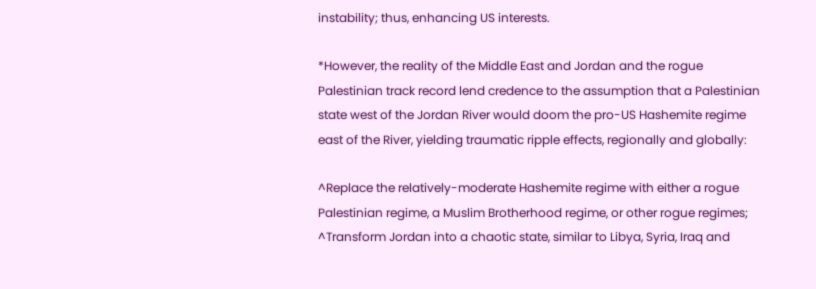instability; thus, enhancing US interests.

*However, the reality of the Middle East and Jordan and the rogue Palestinian track record lend credence to the assumption that a Palestinian state west of the Jordan River would doom the pro-US Hashemite regime east of the River, yielding traumatic ripple effects, regionally and globally:

^Replace the relatively-moderate Hashemite regime with either a rogue Palestinian regime, a Muslim Brotherhood regime, or other rogue regimes;
^Transform Jordan into a chaotic state, similar to Libya, Syria, Iraq and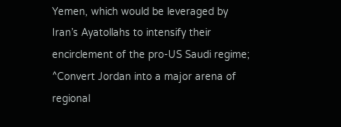Yemen, which would be leveraged by Iran’s Ayatollahs to intensify their encirclement of the pro-US Saudi regime;
^Convert Jordan into a major arena of regional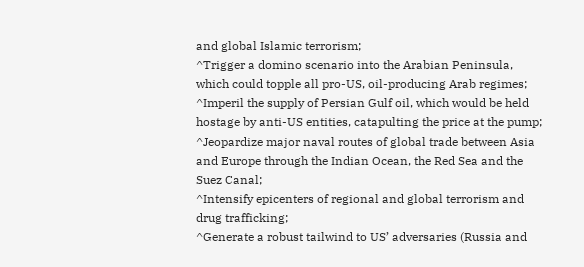and global Islamic terrorism;
^Trigger a domino scenario into the Arabian Peninsula, which could topple all pro-US, oil-producing Arab regimes;
^Imperil the supply of Persian Gulf oil, which would be held hostage by anti-US entities, catapulting the price at the pump;
^Jeopardize major naval routes of global trade between Asia and Europe through the Indian Ocean, the Red Sea and the Suez Canal;
^Intensify epicenters of regional and global terrorism and drug trafficking;
^Generate a robust tailwind to US’ adversaries (Russia and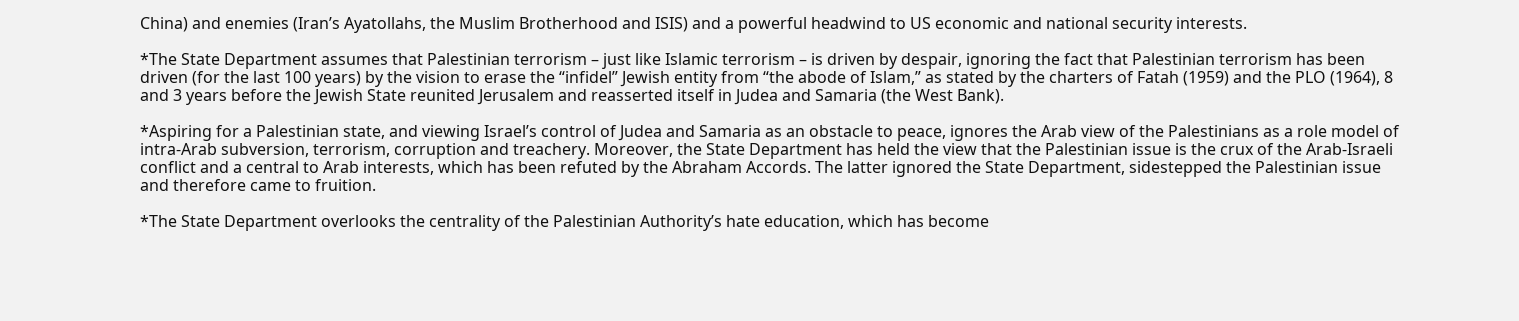China) and enemies (Iran’s Ayatollahs, the Muslim Brotherhood and ISIS) and a powerful headwind to US economic and national security interests.

*The State Department assumes that Palestinian terrorism – just like Islamic terrorism – is driven by despair, ignoring the fact that Palestinian terrorism has been driven (for the last 100 years) by the vision to erase the “infidel” Jewish entity from “the abode of Islam,” as stated by the charters of Fatah (1959) and the PLO (1964), 8 and 3 years before the Jewish State reunited Jerusalem and reasserted itself in Judea and Samaria (the West Bank).

*Aspiring for a Palestinian state, and viewing Israel’s control of Judea and Samaria as an obstacle to peace, ignores the Arab view of the Palestinians as a role model of intra-Arab subversion, terrorism, corruption and treachery. Moreover, the State Department has held the view that the Palestinian issue is the crux of the Arab-Israeli conflict and a central to Arab interests, which has been refuted by the Abraham Accords. The latter ignored the State Department, sidestepped the Palestinian issue and therefore came to fruition.

*The State Department overlooks the centrality of the Palestinian Authority’s hate education, which has become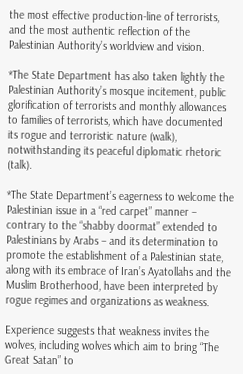the most effective production-line of terrorists, and the most authentic reflection of the Palestinian Authority’s worldview and vision.

*The State Department has also taken lightly the Palestinian Authority’s mosque incitement, public glorification of terrorists and monthly allowances to families of terrorists, which have documented its rogue and terroristic nature (walk), notwithstanding its peaceful diplomatic rhetoric (talk).

*The State Department’s eagerness to welcome the Palestinian issue in a “red carpet” manner – contrary to the “shabby doormat” extended to Palestinians by Arabs – and its determination to promote the establishment of a Palestinian state, along with its embrace of Iran’s Ayatollahs and the Muslim Brotherhood, have been interpreted by rogue regimes and organizations as weakness.

Experience suggests that weakness invites the wolves, including wolves which aim to bring “The Great Satan” to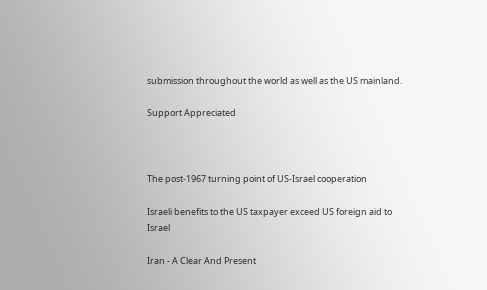submission throughout the world as well as the US mainland.

Support Appreciated



The post-1967 turning point of US-Israel cooperation

Israeli benefits to the US taxpayer exceed US foreign aid to Israel

Iran - A Clear And Present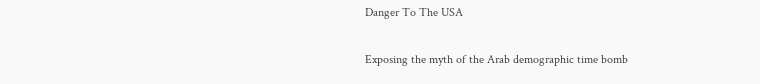Danger To The USA

Exposing the myth of the Arab demographic time bomb